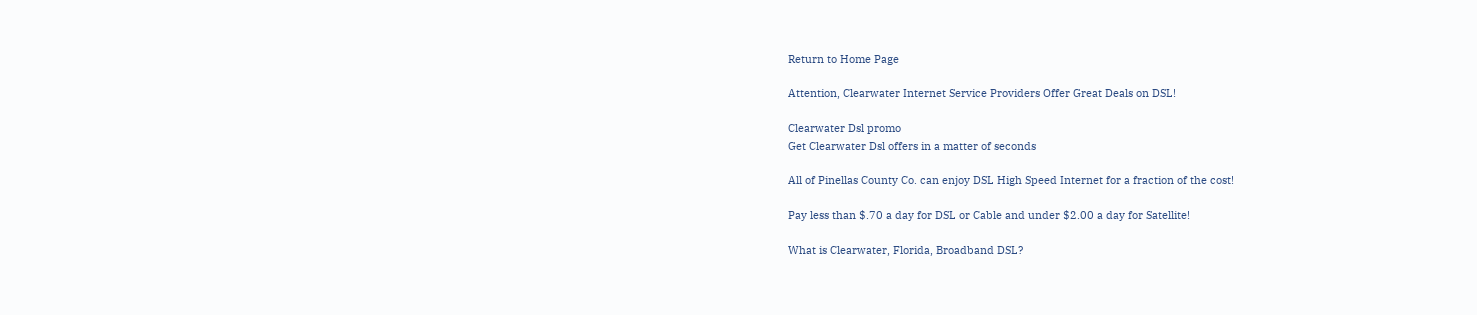Return to Home Page

Attention, Clearwater Internet Service Providers Offer Great Deals on DSL!

Clearwater Dsl promo
Get Clearwater Dsl offers in a matter of seconds

All of Pinellas County Co. can enjoy DSL High Speed Internet for a fraction of the cost!

Pay less than $.70 a day for DSL or Cable and under $2.00 a day for Satellite!

What is Clearwater, Florida, Broadband DSL?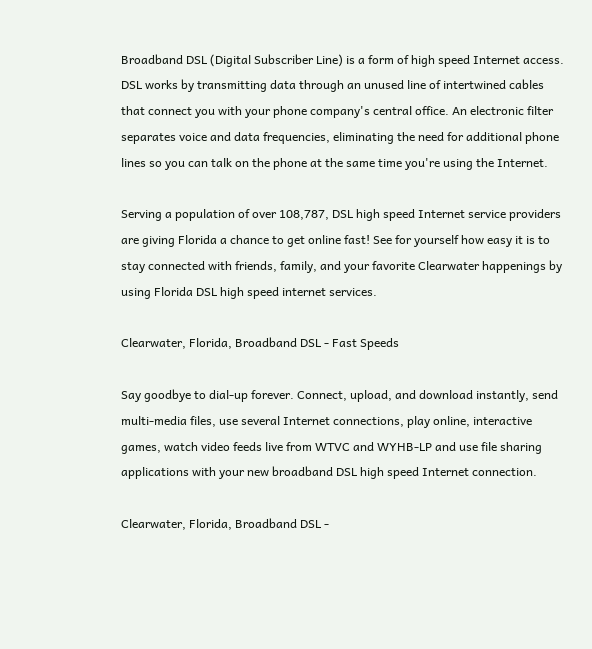Broadband DSL (Digital Subscriber Line) is a form of high speed Internet access. DSL works by transmitting data through an unused line of intertwined cables that connect you with your phone company's central office. An electronic filter separates voice and data frequencies, eliminating the need for additional phone lines so you can talk on the phone at the same time you're using the Internet.

Serving a population of over 108,787, DSL high speed Internet service providers are giving Florida a chance to get online fast! See for yourself how easy it is to stay connected with friends, family, and your favorite Clearwater happenings by using Florida DSL high speed internet services.

Clearwater, Florida, Broadband DSL - Fast Speeds

Say goodbye to dial-up forever. Connect, upload, and download instantly, send multi-media files, use several Internet connections, play online, interactive games, watch video feeds live from WTVC and WYHB-LP and use file sharing applications with your new broadband DSL high speed Internet connection.

Clearwater, Florida, Broadband DSL -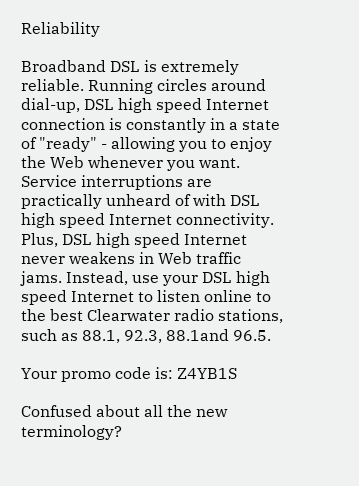Reliability

Broadband DSL is extremely reliable. Running circles around dial-up, DSL high speed Internet connection is constantly in a state of "ready" - allowing you to enjoy the Web whenever you want. Service interruptions are practically unheard of with DSL high speed Internet connectivity. Plus, DSL high speed Internet never weakens in Web traffic jams. Instead, use your DSL high speed Internet to listen online to the best Clearwater radio stations, such as 88.1, 92.3, 88.1and 96.5.

Your promo code is: Z4YB1S

Confused about all the new terminology?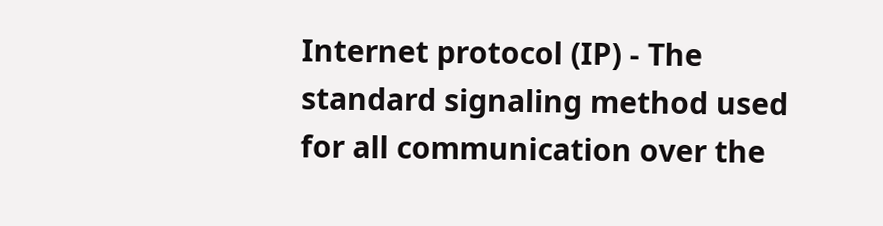Internet protocol (IP) - The standard signaling method used for all communication over the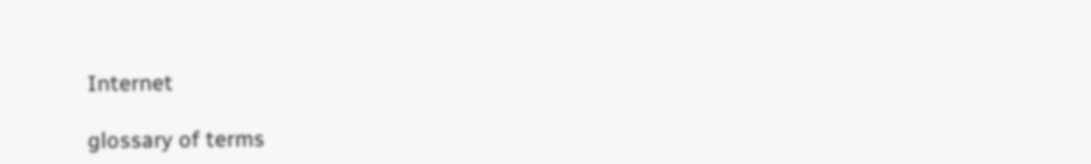Internet

glossary of terms